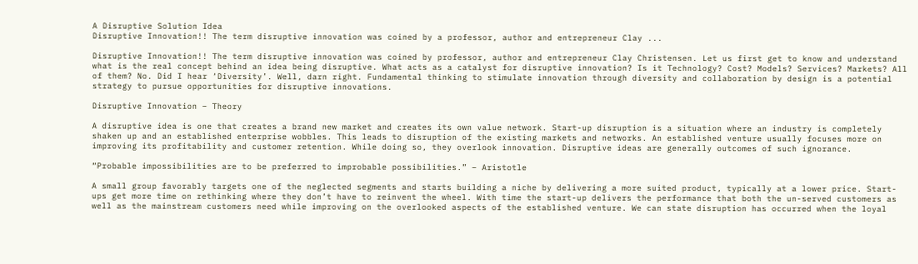A Disruptive Solution Idea
Disruptive Innovation!! The term disruptive innovation was coined by a professor, author and entrepreneur Clay ...

Disruptive Innovation!! The term disruptive innovation was coined by professor, author and entrepreneur Clay Christensen. Let us first get to know and understand what is the real concept behind an idea being disruptive. What acts as a catalyst for disruptive innovation? Is it Technology? Cost? Models? Services? Markets? All of them? No. Did I hear ‘Diversity’. Well, darn right. Fundamental thinking to stimulate innovation through diversity and collaboration by design is a potential strategy to pursue opportunities for disruptive innovations.

Disruptive Innovation – Theory

A disruptive idea is one that creates a brand new market and creates its own value network. Start-up disruption is a situation where an industry is completely shaken up and an established enterprise wobbles. This leads to disruption of the existing markets and networks. An established venture usually focuses more on improving its profitability and customer retention. While doing so, they overlook innovation. Disruptive ideas are generally outcomes of such ignorance.

“Probable impossibilities are to be preferred to improbable possibilities.” – Aristotle

A small group favorably targets one of the neglected segments and starts building a niche by delivering a more suited product, typically at a lower price. Start-ups get more time on rethinking where they don’t have to reinvent the wheel. With time the start-up delivers the performance that both the un-served customers as well as the mainstream customers need while improving on the overlooked aspects of the established venture. We can state disruption has occurred when the loyal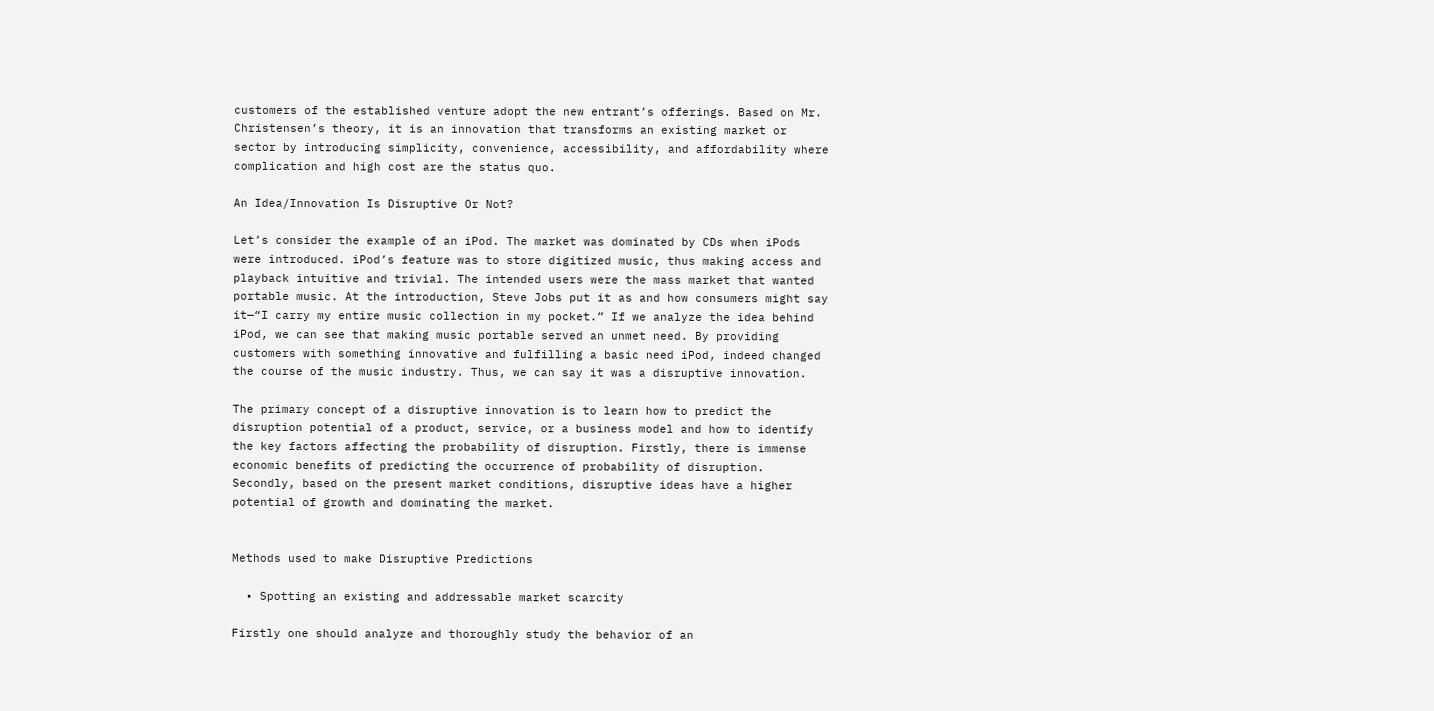customers of the established venture adopt the new entrant’s offerings. Based on Mr. Christensen’s theory, it is an innovation that transforms an existing market or sector by introducing simplicity, convenience, accessibility, and affordability where complication and high cost are the status quo.

An Idea/Innovation Is Disruptive Or Not?

Let’s consider the example of an iPod. The market was dominated by CDs when iPods were introduced. iPod’s feature was to store digitized music, thus making access and playback intuitive and trivial. The intended users were the mass market that wanted portable music. At the introduction, Steve Jobs put it as and how consumers might say it—“I carry my entire music collection in my pocket.” If we analyze the idea behind iPod, we can see that making music portable served an unmet need. By providing customers with something innovative and fulfilling a basic need iPod, indeed changed the course of the music industry. Thus, we can say it was a disruptive innovation.

The primary concept of a disruptive innovation is to learn how to predict the disruption potential of a product, service, or a business model and how to identify the key factors affecting the probability of disruption. Firstly, there is immense economic benefits of predicting the occurrence of probability of disruption. Secondly, based on the present market conditions, disruptive ideas have a higher potential of growth and dominating the market.


Methods used to make Disruptive Predictions

  • Spotting an existing and addressable market scarcity

Firstly one should analyze and thoroughly study the behavior of an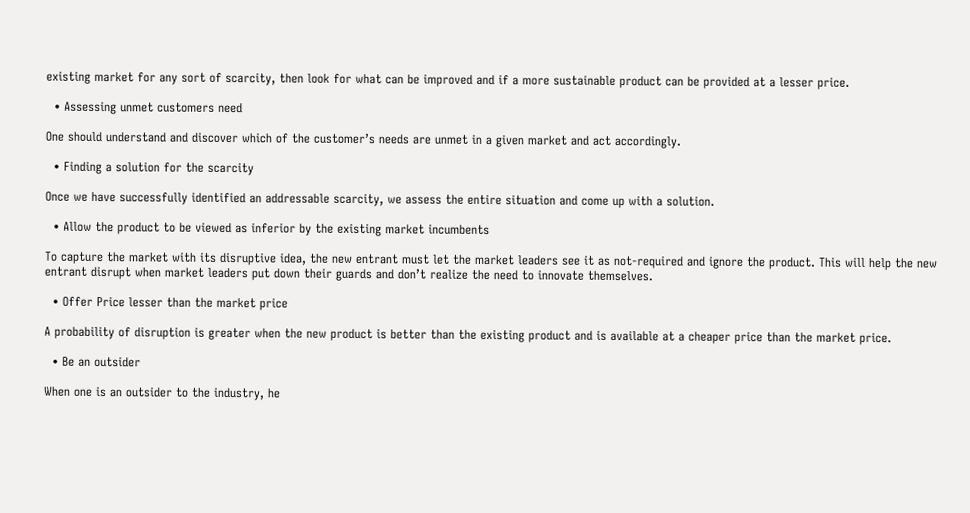existing market for any sort of scarcity, then look for what can be improved and if a more sustainable product can be provided at a lesser price.

  • Assessing unmet customers need

One should understand and discover which of the customer’s needs are unmet in a given market and act accordingly.

  • Finding a solution for the scarcity

Once we have successfully identified an addressable scarcity, we assess the entire situation and come up with a solution.

  • Allow the product to be viewed as inferior by the existing market incumbents

To capture the market with its disruptive idea, the new entrant must let the market leaders see it as not-required and ignore the product. This will help the new entrant disrupt when market leaders put down their guards and don’t realize the need to innovate themselves.

  • Offer Price lesser than the market price

A probability of disruption is greater when the new product is better than the existing product and is available at a cheaper price than the market price.

  • Be an outsider

When one is an outsider to the industry, he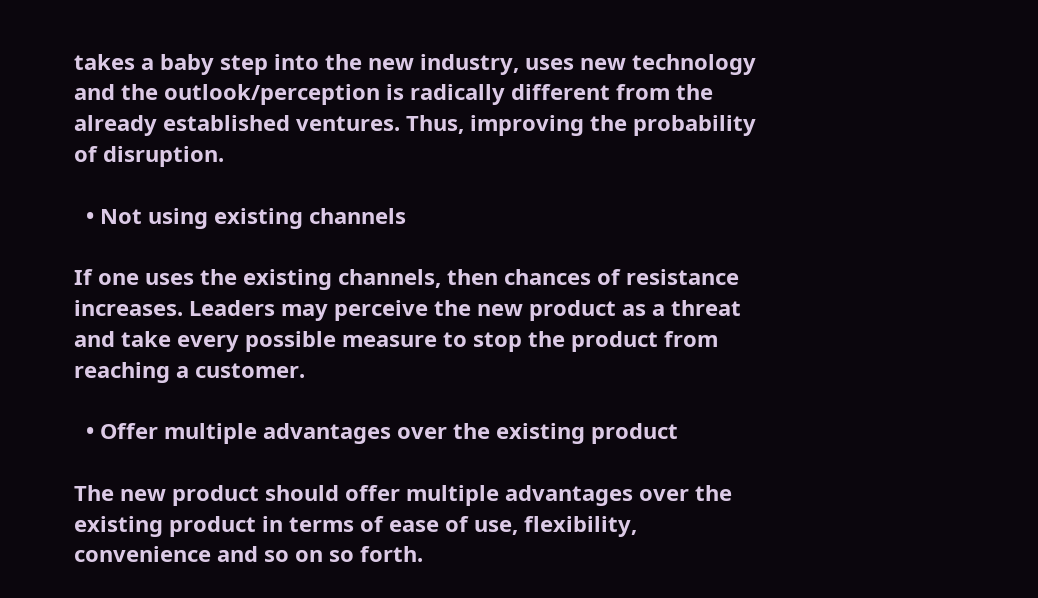takes a baby step into the new industry, uses new technology and the outlook/perception is radically different from the already established ventures. Thus, improving the probability of disruption.

  • Not using existing channels

If one uses the existing channels, then chances of resistance increases. Leaders may perceive the new product as a threat and take every possible measure to stop the product from reaching a customer.

  • Offer multiple advantages over the existing product

The new product should offer multiple advantages over the existing product in terms of ease of use, flexibility, convenience and so on so forth.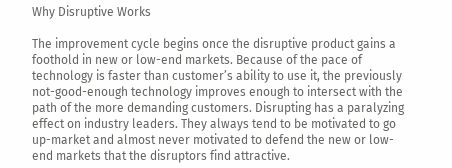Why Disruptive Works

The improvement cycle begins once the disruptive product gains a foothold in new or low-end markets. Because of the pace of technology is faster than customer’s ability to use it, the previously not-good-enough technology improves enough to intersect with the path of the more demanding customers. Disrupting has a paralyzing effect on industry leaders. They always tend to be motivated to go up-market and almost never motivated to defend the new or low-end markets that the disruptors find attractive.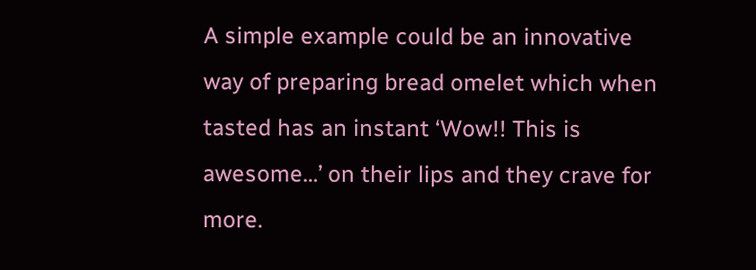A simple example could be an innovative way of preparing bread omelet which when tasted has an instant ‘Wow!! This is awesome…’ on their lips and they crave for more.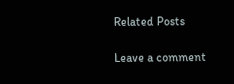Related Posts

Leave a comment